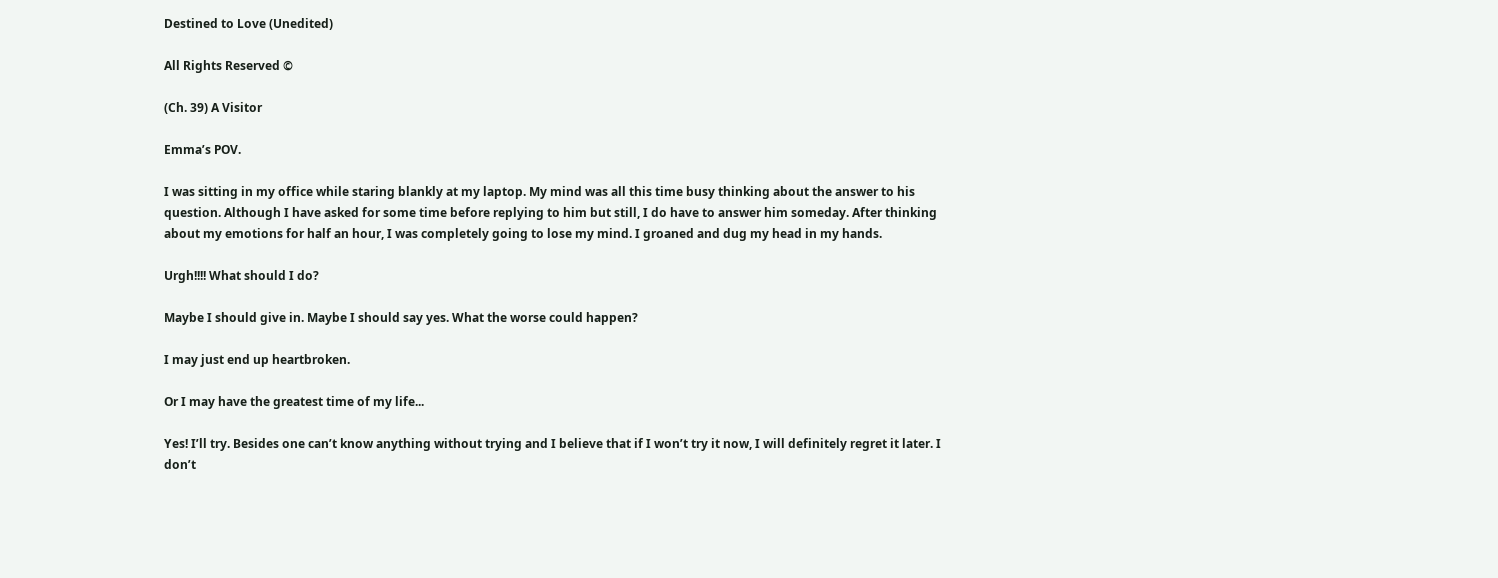Destined to Love (Unedited)

All Rights Reserved ©

(Ch. 39) A Visitor

Emma’s POV.

I was sitting in my office while staring blankly at my laptop. My mind was all this time busy thinking about the answer to his question. Although I have asked for some time before replying to him but still, I do have to answer him someday. After thinking about my emotions for half an hour, I was completely going to lose my mind. I groaned and dug my head in my hands.

Urgh!!!! What should I do?

Maybe I should give in. Maybe I should say yes. What the worse could happen?

I may just end up heartbroken.

Or I may have the greatest time of my life...

Yes! I’ll try. Besides one can’t know anything without trying and I believe that if I won’t try it now, I will definitely regret it later. I don’t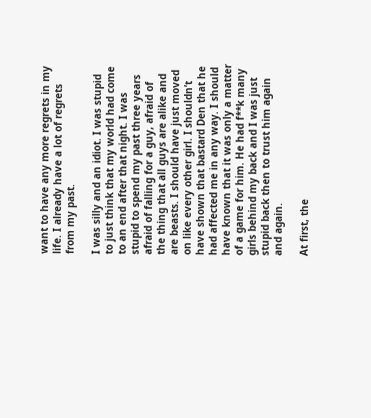want to have any more regrets in my life. I already have a lot of regrets from my past.

I was silly and an idiot. I was stupid to just think that my world had come to an end after that night. I was stupid to spend my past three years afraid of falling for a guy, afraid of the thing that all guys are alike and are beasts. I should have just moved on like every other girl. I shouldn’t have shown that bastard Den that he had affected me in any way. I should have known that it was only a matter of a game for him. He had f**k many girls behind my back and I was just stupid back then to trust him again and again.

At first, the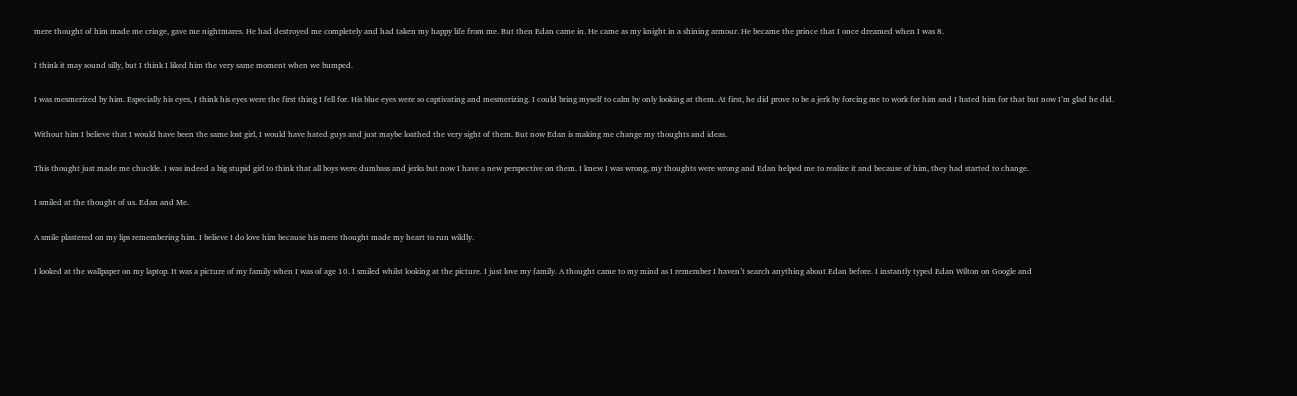mere thought of him made me cringe, gave me nightmares. He had destroyed me completely and had taken my happy life from me. But then Edan came in. He came as my knight in a shining armour. He became the prince that I once dreamed when I was 8.

I think it may sound silly, but I think I liked him the very same moment when we bumped.

I was mesmerized by him. Especially his eyes, I think his eyes were the first thing I fell for. His blue eyes were so captivating and mesmerizing. I could bring myself to calm by only looking at them. At first, he did prove to be a jerk by forcing me to work for him and I hated him for that but now I’m glad he did.

Without him I believe that I would have been the same lost girl, I would have hated guys and just maybe loathed the very sight of them. But now Edan is making me change my thoughts and ideas.

This thought just made me chuckle. I was indeed a big stupid girl to think that all boys were dumbass and jerks but now I have a new perspective on them. I knew I was wrong, my thoughts were wrong and Edan helped me to realize it and because of him, they had started to change.

I smiled at the thought of us. Edan and Me.

A smile plastered on my lips remembering him. I believe I do love him because his mere thought made my heart to run wildly.

I looked at the wallpaper on my laptop. It was a picture of my family when I was of age 10. I smiled whilst looking at the picture. I just love my family. A thought came to my mind as I remember I haven’t search anything about Edan before. I instantly typed Edan Wilton on Google and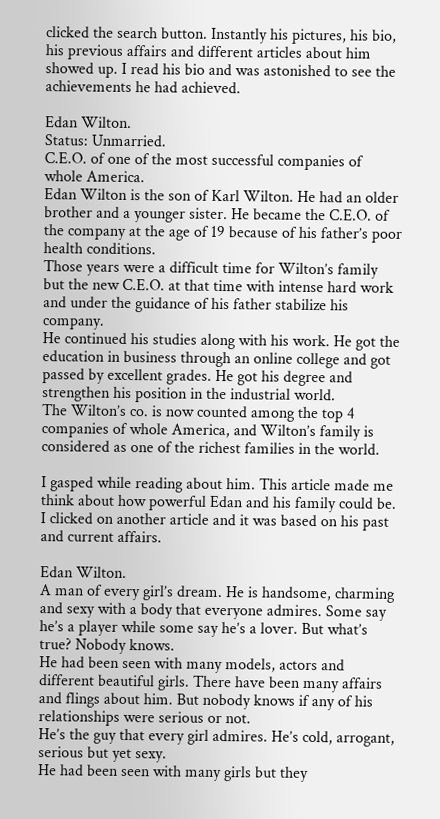clicked the search button. Instantly his pictures, his bio, his previous affairs and different articles about him showed up. I read his bio and was astonished to see the achievements he had achieved.

Edan Wilton.
Status: Unmarried.
C.E.O. of one of the most successful companies of whole America.
Edan Wilton is the son of Karl Wilton. He had an older brother and a younger sister. He became the C.E.O. of the company at the age of 19 because of his father’s poor health conditions.
Those years were a difficult time for Wilton’s family but the new C.E.O. at that time with intense hard work and under the guidance of his father stabilize his company.
He continued his studies along with his work. He got the education in business through an online college and got passed by excellent grades. He got his degree and strengthen his position in the industrial world.
The Wilton’s co. is now counted among the top 4 companies of whole America, and Wilton’s family is considered as one of the richest families in the world.

I gasped while reading about him. This article made me think about how powerful Edan and his family could be. I clicked on another article and it was based on his past and current affairs.

Edan Wilton.
A man of every girl’s dream. He is handsome, charming and sexy with a body that everyone admires. Some say he’s a player while some say he’s a lover. But what’s true? Nobody knows.
He had been seen with many models, actors and different beautiful girls. There have been many affairs and flings about him. But nobody knows if any of his relationships were serious or not.
He’s the guy that every girl admires. He’s cold, arrogant, serious but yet sexy.
He had been seen with many girls but they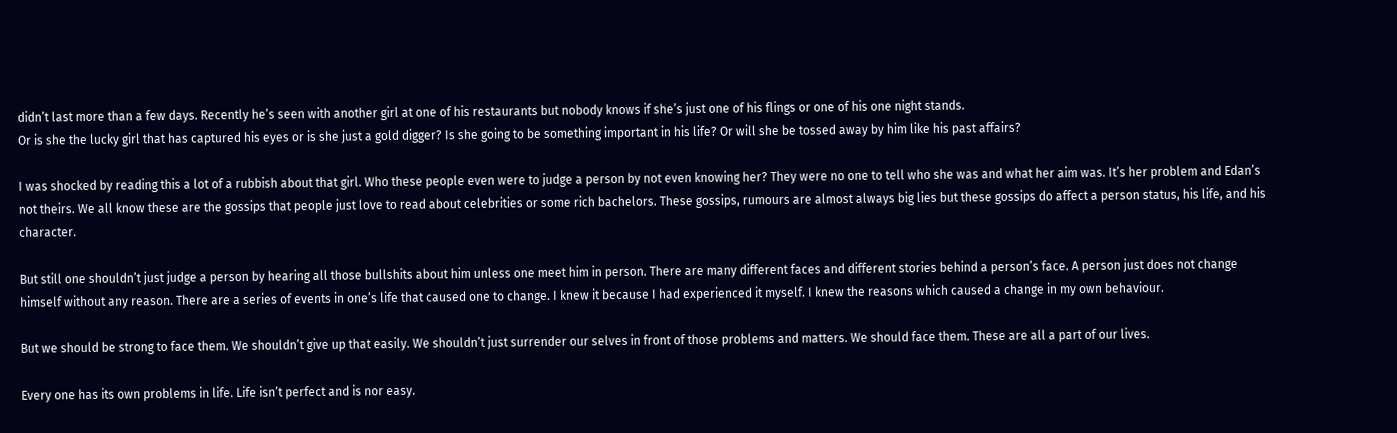didn’t last more than a few days. Recently he’s seen with another girl at one of his restaurants but nobody knows if she’s just one of his flings or one of his one night stands.
Or is she the lucky girl that has captured his eyes or is she just a gold digger? Is she going to be something important in his life? Or will she be tossed away by him like his past affairs?

I was shocked by reading this a lot of a rubbish about that girl. Who these people even were to judge a person by not even knowing her? They were no one to tell who she was and what her aim was. It’s her problem and Edan’s not theirs. We all know these are the gossips that people just love to read about celebrities or some rich bachelors. These gossips, rumours are almost always big lies but these gossips do affect a person status, his life, and his character.

But still one shouldn’t just judge a person by hearing all those bullshits about him unless one meet him in person. There are many different faces and different stories behind a person’s face. A person just does not change himself without any reason. There are a series of events in one’s life that caused one to change. I knew it because I had experienced it myself. I knew the reasons which caused a change in my own behaviour.

But we should be strong to face them. We shouldn’t give up that easily. We shouldn’t just surrender our selves in front of those problems and matters. We should face them. These are all a part of our lives.

Every one has its own problems in life. Life isn’t perfect and is nor easy.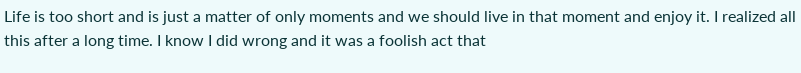Life is too short and is just a matter of only moments and we should live in that moment and enjoy it. I realized all this after a long time. I know I did wrong and it was a foolish act that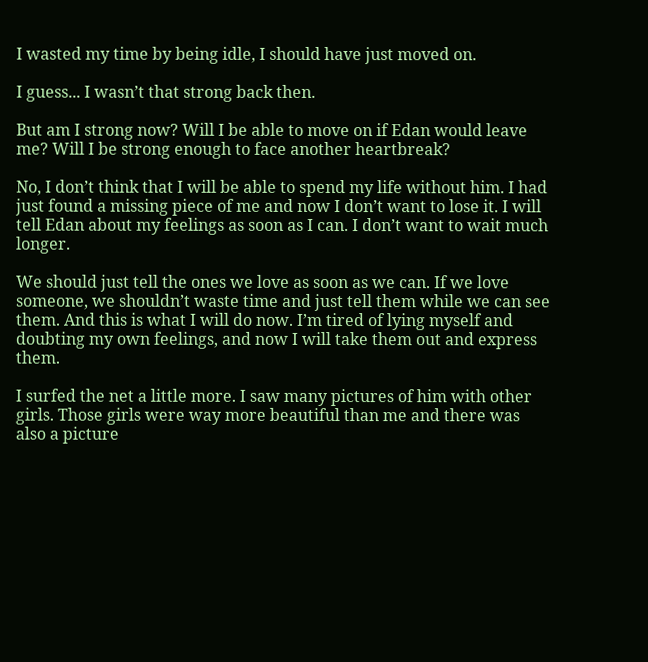I wasted my time by being idle, I should have just moved on.

I guess... I wasn’t that strong back then.

But am I strong now? Will I be able to move on if Edan would leave me? Will I be strong enough to face another heartbreak?

No, I don’t think that I will be able to spend my life without him. I had just found a missing piece of me and now I don’t want to lose it. I will tell Edan about my feelings as soon as I can. I don’t want to wait much longer.

We should just tell the ones we love as soon as we can. If we love someone, we shouldn’t waste time and just tell them while we can see them. And this is what I will do now. I’m tired of lying myself and doubting my own feelings, and now I will take them out and express them.

I surfed the net a little more. I saw many pictures of him with other girls. Those girls were way more beautiful than me and there was also a picture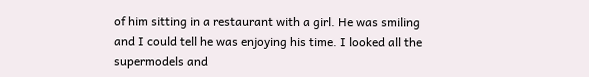of him sitting in a restaurant with a girl. He was smiling and I could tell he was enjoying his time. I looked all the supermodels and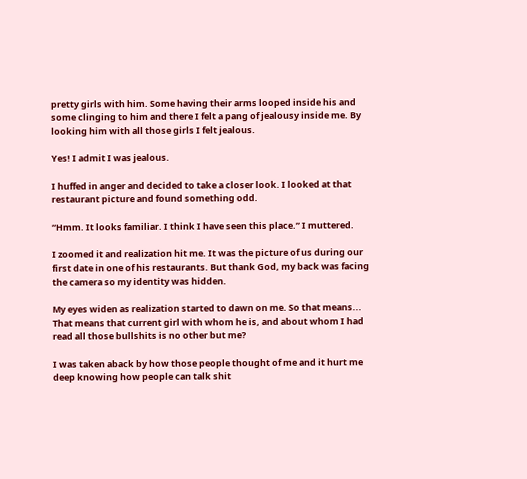pretty girls with him. Some having their arms looped inside his and some clinging to him and there I felt a pang of jealousy inside me. By looking him with all those girls I felt jealous.

Yes! I admit I was jealous.

I huffed in anger and decided to take a closer look. I looked at that restaurant picture and found something odd.

“Hmm. It looks familiar. I think I have seen this place.” I muttered.

I zoomed it and realization hit me. It was the picture of us during our first date in one of his restaurants. But thank God, my back was facing the camera so my identity was hidden.

My eyes widen as realization started to dawn on me. So that means... That means that current girl with whom he is, and about whom I had read all those bullshits is no other but me?

I was taken aback by how those people thought of me and it hurt me deep knowing how people can talk shit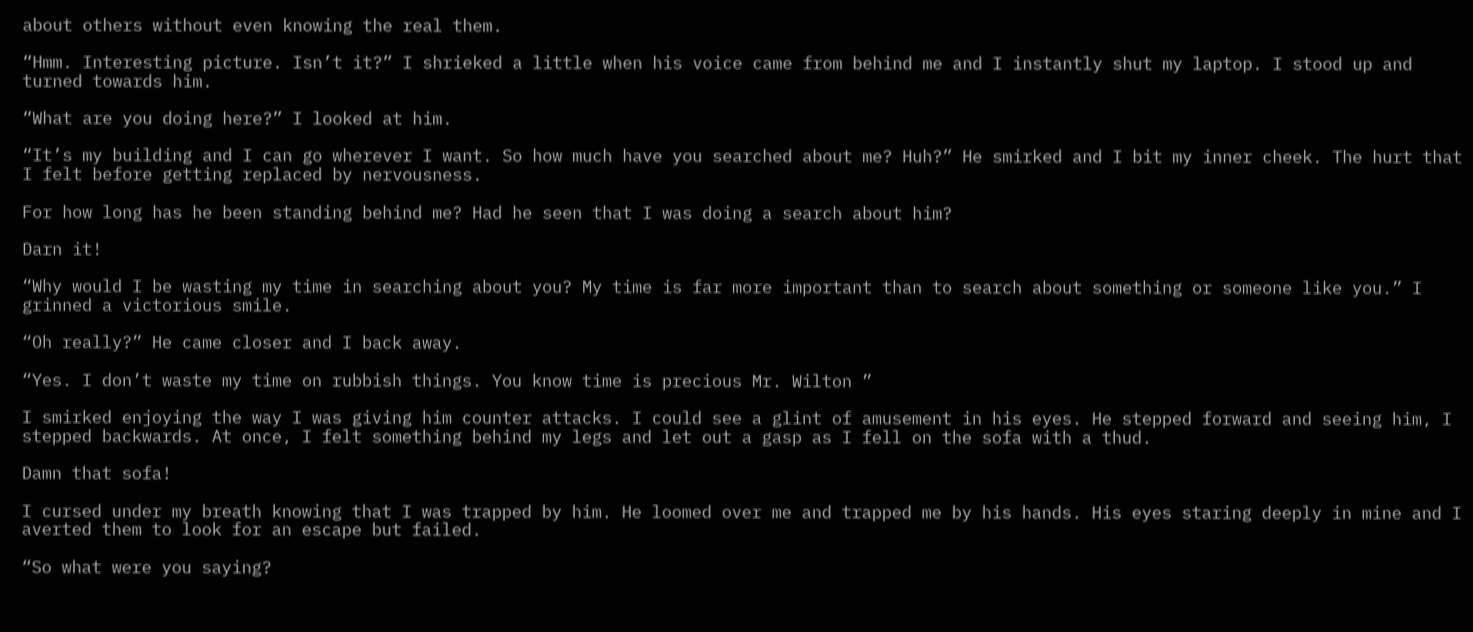about others without even knowing the real them.

“Hmm. Interesting picture. Isn’t it?” I shrieked a little when his voice came from behind me and I instantly shut my laptop. I stood up and turned towards him.

“What are you doing here?” I looked at him.

“It’s my building and I can go wherever I want. So how much have you searched about me? Huh?” He smirked and I bit my inner cheek. The hurt that I felt before getting replaced by nervousness.

For how long has he been standing behind me? Had he seen that I was doing a search about him?

Darn it!

“Why would I be wasting my time in searching about you? My time is far more important than to search about something or someone like you.” I grinned a victorious smile.

“Oh really?” He came closer and I back away.

“Yes. I don’t waste my time on rubbish things. You know time is precious Mr. Wilton ”

I smirked enjoying the way I was giving him counter attacks. I could see a glint of amusement in his eyes. He stepped forward and seeing him, I stepped backwards. At once, I felt something behind my legs and let out a gasp as I fell on the sofa with a thud.

Damn that sofa!

I cursed under my breath knowing that I was trapped by him. He loomed over me and trapped me by his hands. His eyes staring deeply in mine and I averted them to look for an escape but failed.

“So what were you saying?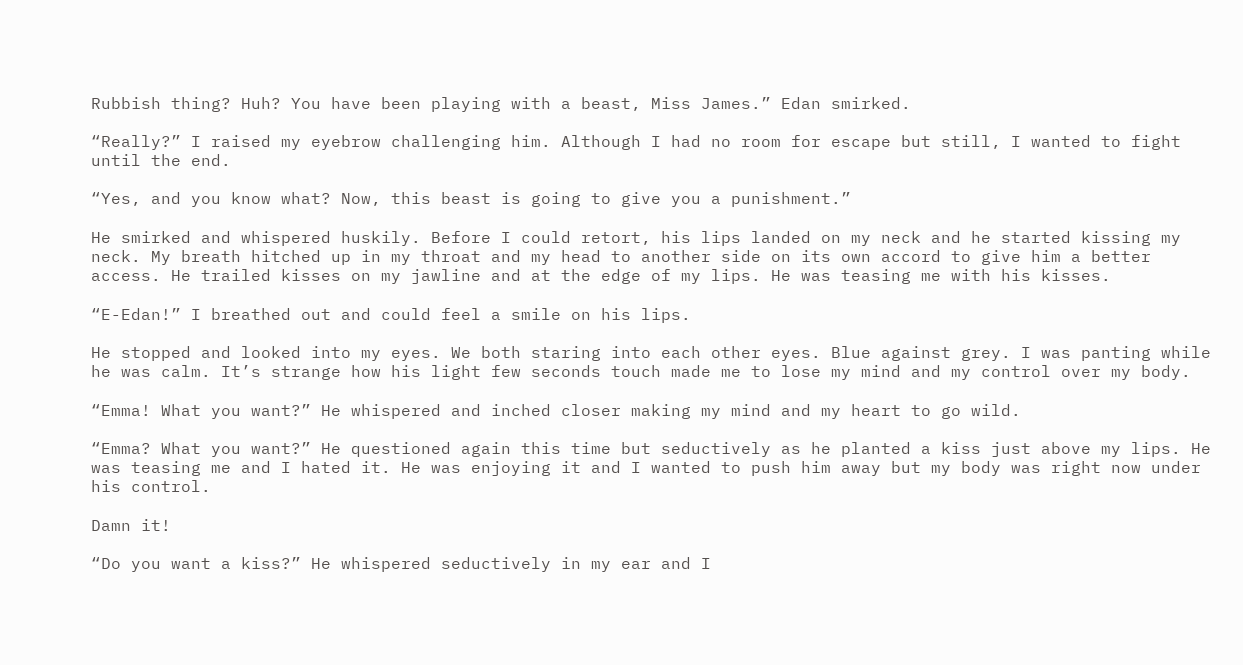Rubbish thing? Huh? You have been playing with a beast, Miss James.” Edan smirked.

“Really?” I raised my eyebrow challenging him. Although I had no room for escape but still, I wanted to fight until the end.

“Yes, and you know what? Now, this beast is going to give you a punishment.”

He smirked and whispered huskily. Before I could retort, his lips landed on my neck and he started kissing my neck. My breath hitched up in my throat and my head to another side on its own accord to give him a better access. He trailed kisses on my jawline and at the edge of my lips. He was teasing me with his kisses.

“E-Edan!” I breathed out and could feel a smile on his lips.

He stopped and looked into my eyes. We both staring into each other eyes. Blue against grey. I was panting while he was calm. It’s strange how his light few seconds touch made me to lose my mind and my control over my body.

“Emma! What you want?” He whispered and inched closer making my mind and my heart to go wild.

“Emma? What you want?” He questioned again this time but seductively as he planted a kiss just above my lips. He was teasing me and I hated it. He was enjoying it and I wanted to push him away but my body was right now under his control.

Damn it!

“Do you want a kiss?” He whispered seductively in my ear and I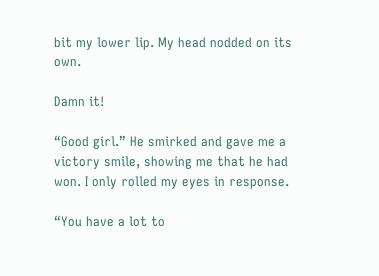bit my lower lip. My head nodded on its own.

Damn it!

“Good girl.” He smirked and gave me a victory smile, showing me that he had won. I only rolled my eyes in response.

“You have a lot to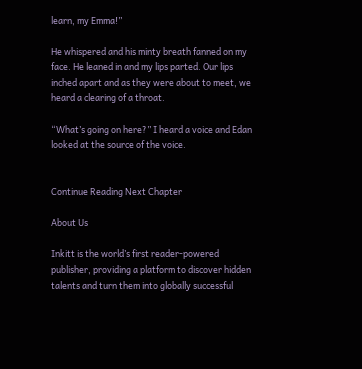learn, my Emma!”

He whispered and his minty breath fanned on my face. He leaned in and my lips parted. Our lips inched apart and as they were about to meet, we heard a clearing of a throat.

“What’s going on here?” I heard a voice and Edan looked at the source of the voice.


Continue Reading Next Chapter

About Us

Inkitt is the world’s first reader-powered publisher, providing a platform to discover hidden talents and turn them into globally successful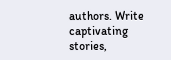authors. Write captivating stories,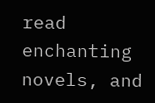read enchanting novels, and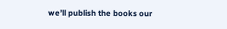we’ll publish the books our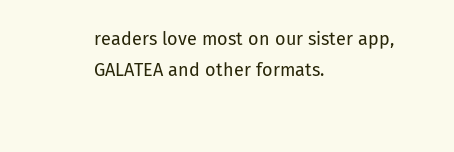readers love most on our sister app, GALATEA and other formats.